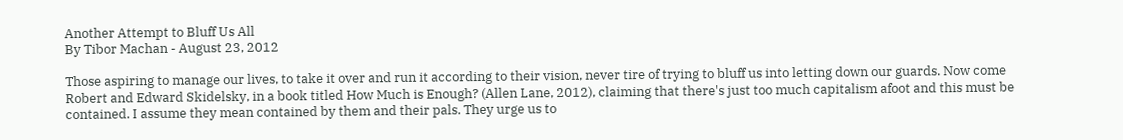Another Attempt to Bluff Us All
By Tibor Machan - August 23, 2012

Those aspiring to manage our lives, to take it over and run it according to their vision, never tire of trying to bluff us into letting down our guards. Now come Robert and Edward Skidelsky, in a book titled How Much is Enough? (Allen Lane, 2012), claiming that there's just too much capitalism afoot and this must be contained. I assume they mean contained by them and their pals. They urge us to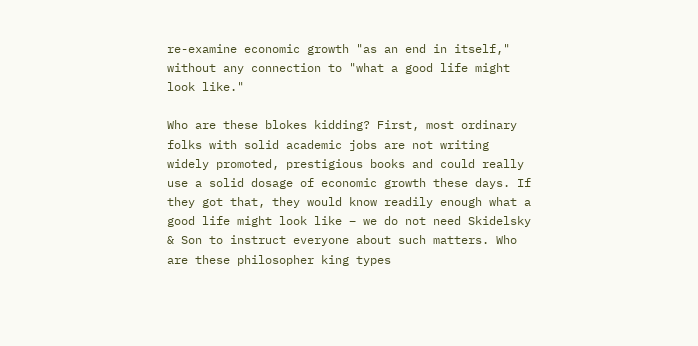re-examine economic growth "as an end in itself," without any connection to "what a good life might look like."

Who are these blokes kidding? First, most ordinary folks with solid academic jobs are not writing widely promoted, prestigious books and could really use a solid dosage of economic growth these days. If they got that, they would know readily enough what a good life might look like – we do not need Skidelsky & Son to instruct everyone about such matters. Who are these philosopher king types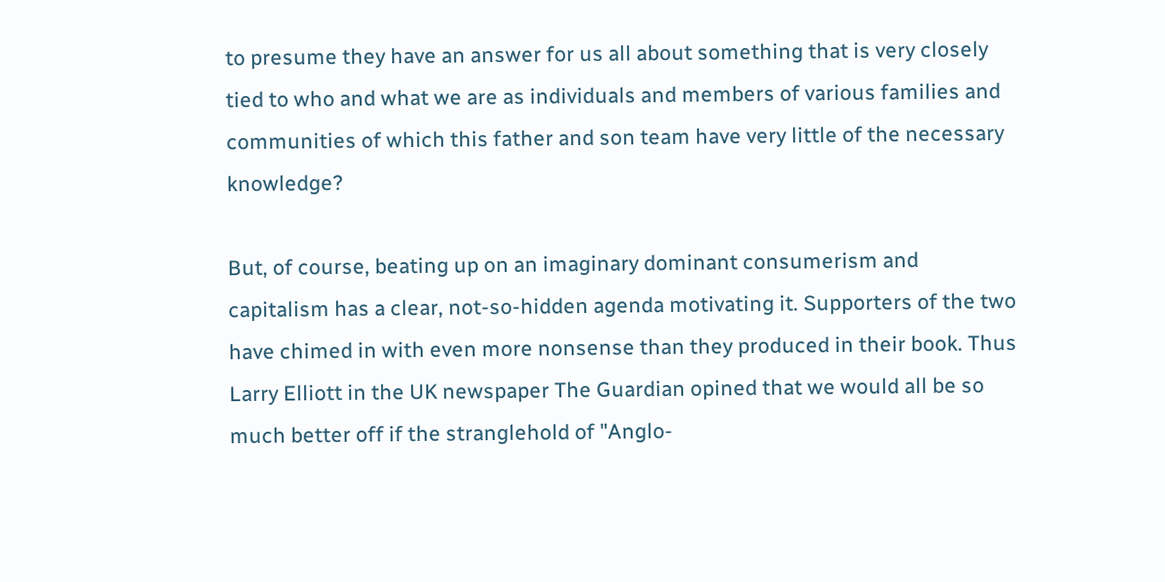to presume they have an answer for us all about something that is very closely tied to who and what we are as individuals and members of various families and communities of which this father and son team have very little of the necessary knowledge?

But, of course, beating up on an imaginary dominant consumerism and capitalism has a clear, not-so-hidden agenda motivating it. Supporters of the two have chimed in with even more nonsense than they produced in their book. Thus Larry Elliott in the UK newspaper The Guardian opined that we would all be so much better off if the stranglehold of "Anglo-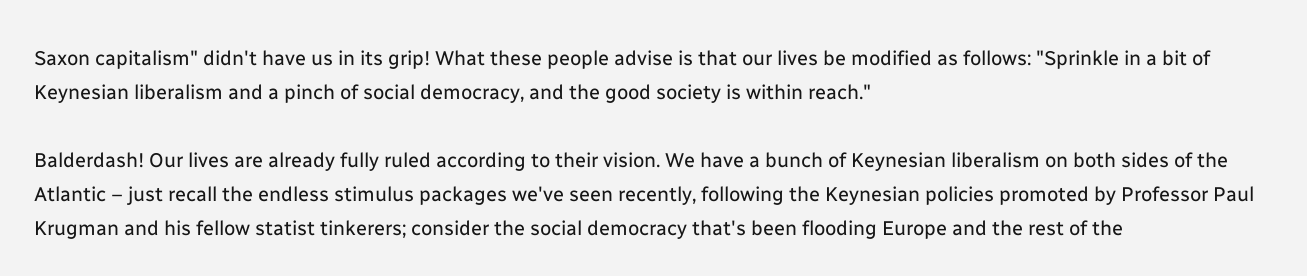Saxon capitalism" didn't have us in its grip! What these people advise is that our lives be modified as follows: "Sprinkle in a bit of Keynesian liberalism and a pinch of social democracy, and the good society is within reach."

Balderdash! Our lives are already fully ruled according to their vision. We have a bunch of Keynesian liberalism on both sides of the Atlantic – just recall the endless stimulus packages we've seen recently, following the Keynesian policies promoted by Professor Paul Krugman and his fellow statist tinkerers; consider the social democracy that's been flooding Europe and the rest of the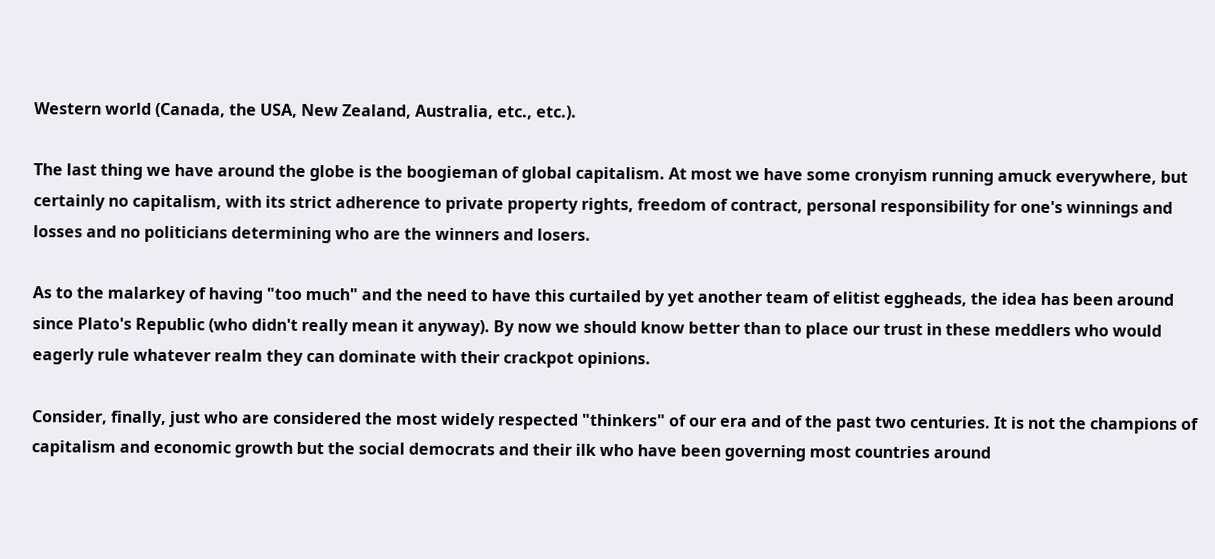Western world (Canada, the USA, New Zealand, Australia, etc., etc.).

The last thing we have around the globe is the boogieman of global capitalism. At most we have some cronyism running amuck everywhere, but certainly no capitalism, with its strict adherence to private property rights, freedom of contract, personal responsibility for one's winnings and losses and no politicians determining who are the winners and losers.

As to the malarkey of having "too much" and the need to have this curtailed by yet another team of elitist eggheads, the idea has been around since Plato's Republic (who didn't really mean it anyway). By now we should know better than to place our trust in these meddlers who would eagerly rule whatever realm they can dominate with their crackpot opinions.

Consider, finally, just who are considered the most widely respected "thinkers" of our era and of the past two centuries. It is not the champions of capitalism and economic growth but the social democrats and their ilk who have been governing most countries around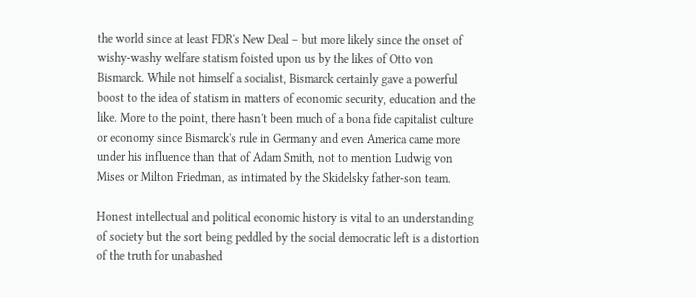the world since at least FDR's New Deal – but more likely since the onset of wishy-washy welfare statism foisted upon us by the likes of Otto von Bismarck. While not himself a socialist, Bismarck certainly gave a powerful boost to the idea of statism in matters of economic security, education and the like. More to the point, there hasn't been much of a bona fide capitalist culture or economy since Bismarck's rule in Germany and even America came more under his influence than that of Adam Smith, not to mention Ludwig von Mises or Milton Friedman, as intimated by the Skidelsky father-son team.

Honest intellectual and political economic history is vital to an understanding of society but the sort being peddled by the social democratic left is a distortion of the truth for unabashed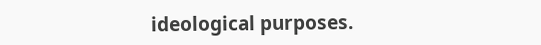ideological purposes.